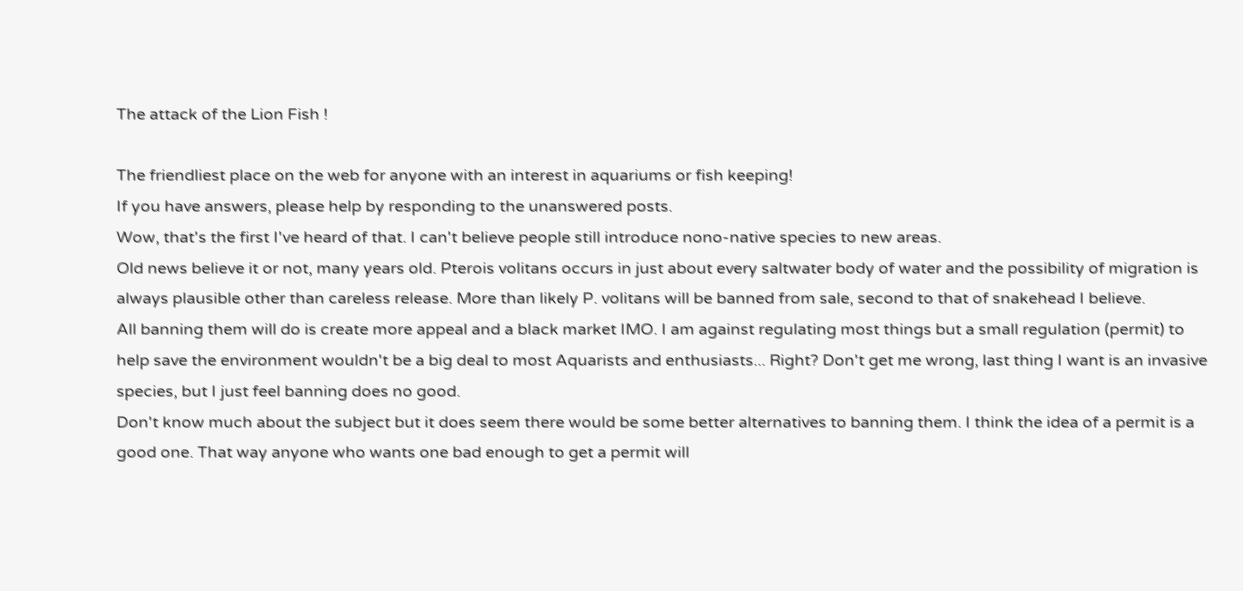The attack of the Lion Fish !

The friendliest place on the web for anyone with an interest in aquariums or fish keeping!
If you have answers, please help by responding to the unanswered posts.
Wow, that's the first I've heard of that. I can't believe people still introduce nono-native species to new areas.
Old news believe it or not, many years old. Pterois volitans occurs in just about every saltwater body of water and the possibility of migration is always plausible other than careless release. More than likely P. volitans will be banned from sale, second to that of snakehead I believe.
All banning them will do is create more appeal and a black market IMO. I am against regulating most things but a small regulation (permit) to help save the environment wouldn't be a big deal to most Aquarists and enthusiasts... Right? Don't get me wrong, last thing I want is an invasive species, but I just feel banning does no good.
Don't know much about the subject but it does seem there would be some better alternatives to banning them. I think the idea of a permit is a good one. That way anyone who wants one bad enough to get a permit will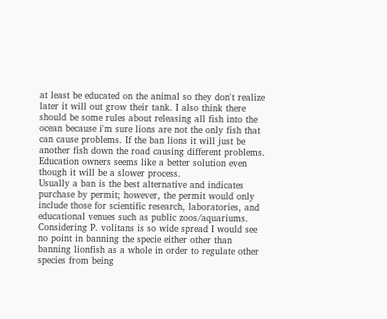at least be educated on the animal so they don't realize later it will out grow their tank. I also think there should be some rules about releasing all fish into the ocean because i'm sure lions are not the only fish that can cause problems. If the ban lions it will just be another fish down the road causing different problems. Education owners seems like a better solution even though it will be a slower process.
Usually a ban is the best alternative and indicates purchase by permit; however, the permit would only include those for scientific research, laboratories, and educational venues such as public zoos/aquariums. Considering P. volitans is so wide spread I would see no point in banning the specie either other than banning lionfish as a whole in order to regulate other species from being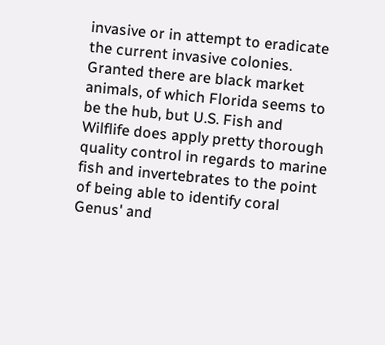invasive or in attempt to eradicate the current invasive colonies. Granted there are black market animals, of which Florida seems to be the hub, but U.S. Fish and Wilflife does apply pretty thorough quality control in regards to marine fish and invertebrates to the point of being able to identify coral Genus' and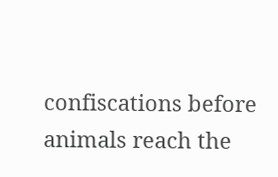confiscations before animals reach the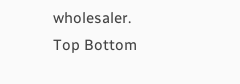wholesaler.
Top Bottom